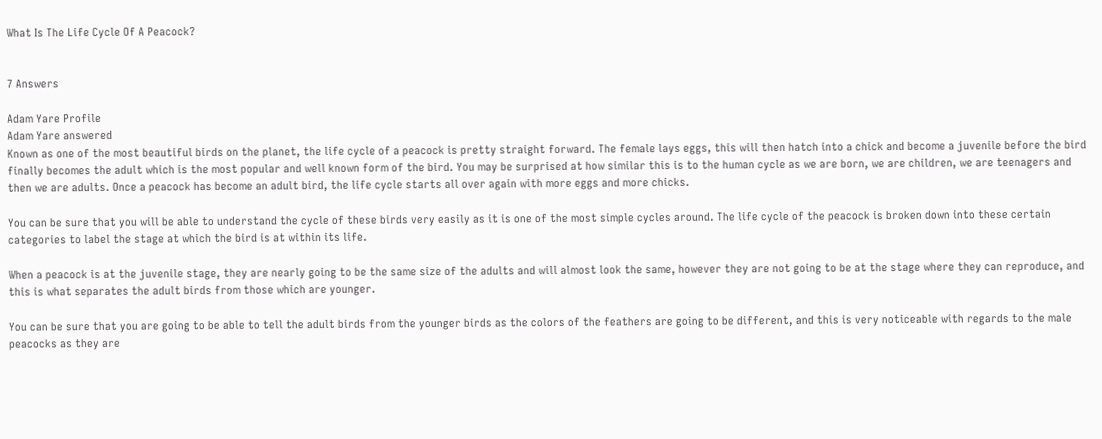What Is The Life Cycle Of A Peacock?


7 Answers

Adam Yare Profile
Adam Yare answered
Known as one of the most beautiful birds on the planet, the life cycle of a peacock is pretty straight forward. The female lays eggs, this will then hatch into a chick and become a juvenile before the bird finally becomes the adult which is the most popular and well known form of the bird. You may be surprised at how similar this is to the human cycle as we are born, we are children, we are teenagers and then we are adults. Once a peacock has become an adult bird, the life cycle starts all over again with more eggs and more chicks.

You can be sure that you will be able to understand the cycle of these birds very easily as it is one of the most simple cycles around. The life cycle of the peacock is broken down into these certain categories to label the stage at which the bird is at within its life.

When a peacock is at the juvenile stage, they are nearly going to be the same size of the adults and will almost look the same, however they are not going to be at the stage where they can reproduce, and this is what separates the adult birds from those which are younger.

You can be sure that you are going to be able to tell the adult birds from the younger birds as the colors of the feathers are going to be different, and this is very noticeable with regards to the male peacocks as they are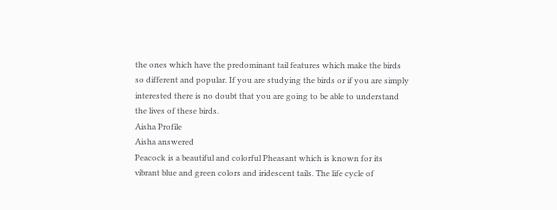the ones which have the predominant tail features which make the birds so different and popular. If you are studying the birds or if you are simply interested there is no doubt that you are going to be able to understand the lives of these birds.
Aisha Profile
Aisha answered
Peacock is a beautiful and colorful Pheasant which is known for its vibrant blue and green colors and iridescent tails. The life cycle of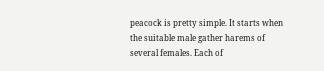peacock is pretty simple. It starts when the suitable male gather harems of several females. Each of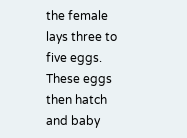the female lays three to five eggs. These eggs then hatch and baby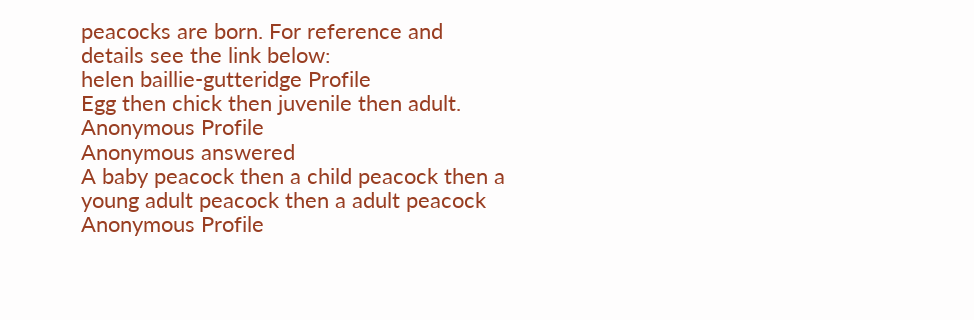peacocks are born. For reference and details see the link below:
helen baillie-gutteridge Profile
Egg then chick then juvenile then adult.
Anonymous Profile
Anonymous answered
A baby peacock then a child peacock then a young adult peacock then a adult peacock
Anonymous Profile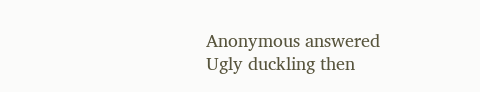Anonymous answered
Ugly duckling then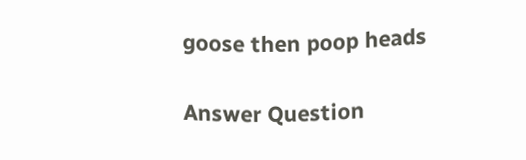goose then poop heads

Answer Question